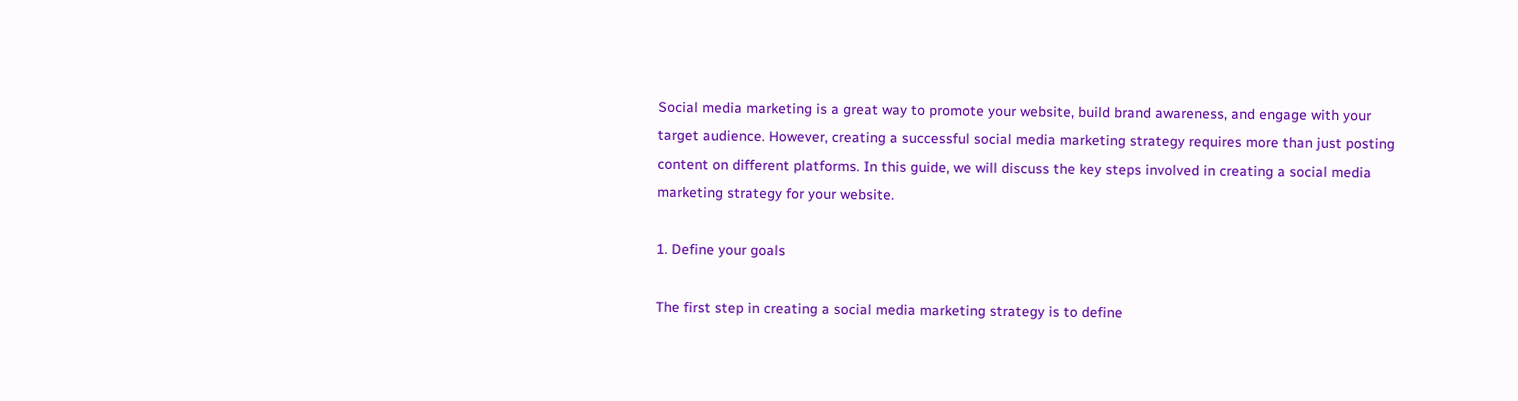Social media marketing is a great way to promote your website, build brand awareness, and engage with your target audience. However, creating a successful social media marketing strategy requires more than just posting content on different platforms. In this guide, we will discuss the key steps involved in creating a social media marketing strategy for your website.

1. Define your goals

The first step in creating a social media marketing strategy is to define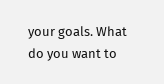your goals. What do you want to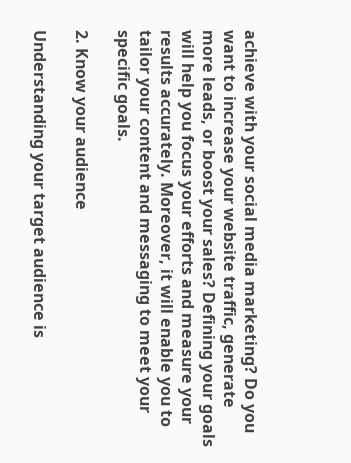achieve with your social media marketing? Do you want to increase your website traffic, generate more leads, or boost your sales? Defining your goals will help you focus your efforts and measure your results accurately. Moreover, it will enable you to tailor your content and messaging to meet your specific goals.

2. Know your audience

Understanding your target audience is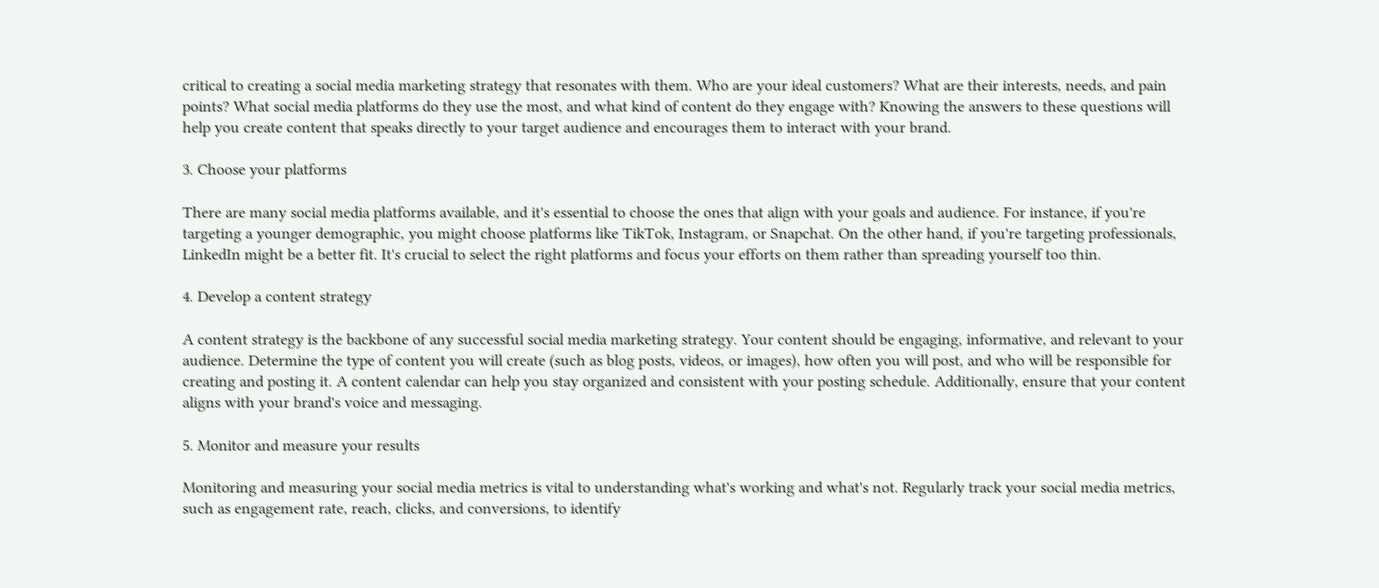critical to creating a social media marketing strategy that resonates with them. Who are your ideal customers? What are their interests, needs, and pain points? What social media platforms do they use the most, and what kind of content do they engage with? Knowing the answers to these questions will help you create content that speaks directly to your target audience and encourages them to interact with your brand.

3. Choose your platforms

There are many social media platforms available, and it's essential to choose the ones that align with your goals and audience. For instance, if you're targeting a younger demographic, you might choose platforms like TikTok, Instagram, or Snapchat. On the other hand, if you're targeting professionals, LinkedIn might be a better fit. It's crucial to select the right platforms and focus your efforts on them rather than spreading yourself too thin.

4. Develop a content strategy

A content strategy is the backbone of any successful social media marketing strategy. Your content should be engaging, informative, and relevant to your audience. Determine the type of content you will create (such as blog posts, videos, or images), how often you will post, and who will be responsible for creating and posting it. A content calendar can help you stay organized and consistent with your posting schedule. Additionally, ensure that your content aligns with your brand's voice and messaging.

5. Monitor and measure your results

Monitoring and measuring your social media metrics is vital to understanding what's working and what's not. Regularly track your social media metrics, such as engagement rate, reach, clicks, and conversions, to identify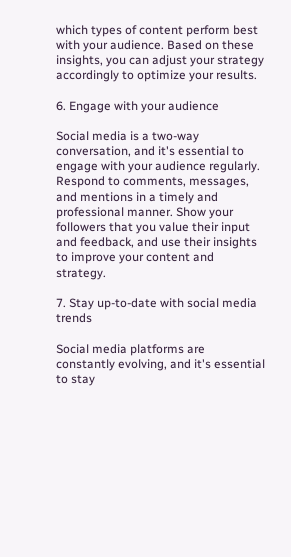which types of content perform best with your audience. Based on these insights, you can adjust your strategy accordingly to optimize your results.

6. Engage with your audience

Social media is a two-way conversation, and it's essential to engage with your audience regularly. Respond to comments, messages, and mentions in a timely and professional manner. Show your followers that you value their input and feedback, and use their insights to improve your content and strategy.

7. Stay up-to-date with social media trends

Social media platforms are constantly evolving, and it's essential to stay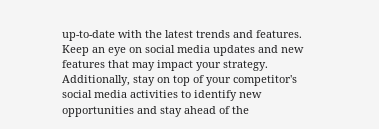up-to-date with the latest trends and features. Keep an eye on social media updates and new features that may impact your strategy. Additionally, stay on top of your competitor's social media activities to identify new opportunities and stay ahead of the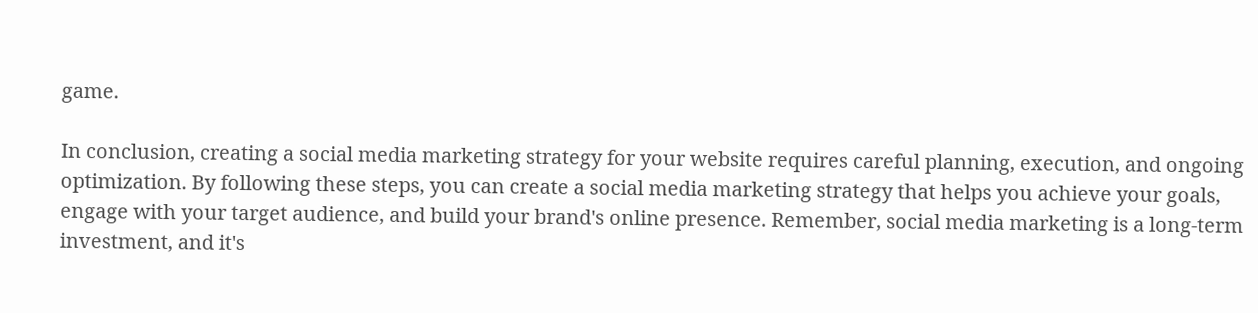game.

In conclusion, creating a social media marketing strategy for your website requires careful planning, execution, and ongoing optimization. By following these steps, you can create a social media marketing strategy that helps you achieve your goals, engage with your target audience, and build your brand's online presence. Remember, social media marketing is a long-term investment, and it's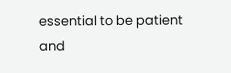essential to be patient and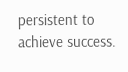persistent to achieve success.